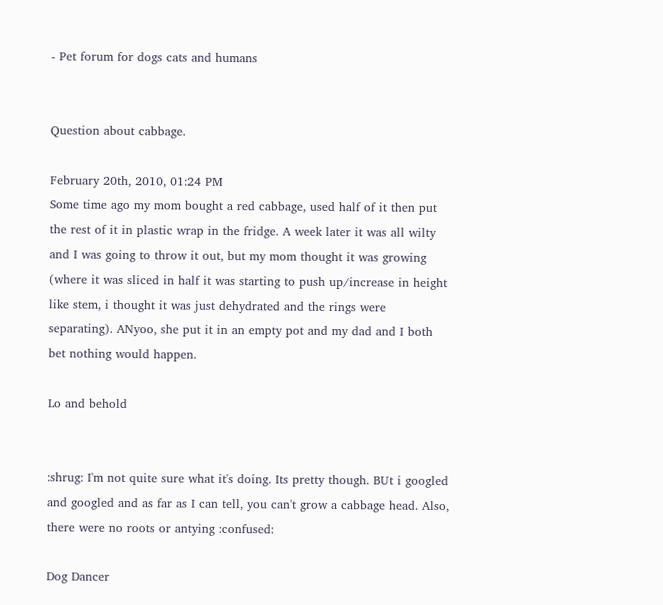- Pet forum for dogs cats and humans


Question about cabbage.

February 20th, 2010, 01:24 PM
Some time ago my mom bought a red cabbage, used half of it then put the rest of it in plastic wrap in the fridge. A week later it was all wilty and I was going to throw it out, but my mom thought it was growing (where it was sliced in half it was starting to push up/increase in height like stem, i thought it was just dehydrated and the rings were separating). ANyoo, she put it in an empty pot and my dad and I both bet nothing would happen.

Lo and behold


:shrug: I'm not quite sure what it's doing. Its pretty though. BUt i googled and googled and as far as I can tell, you can't grow a cabbage head. Also, there were no roots or antying :confused:

Dog Dancer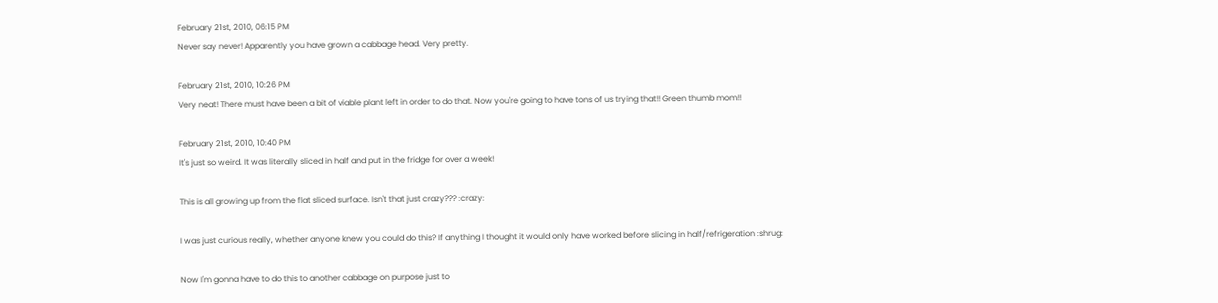February 21st, 2010, 06:15 PM
Never say never! Apparently you have grown a cabbage head. Very pretty.

February 21st, 2010, 10:26 PM
Very neat! There must have been a bit of viable plant left in order to do that. Now you're going to have tons of us trying that!! Green thumb mom!!

February 21st, 2010, 10:40 PM
It's just so weird. It was literally sliced in half and put in the fridge for over a week!

This is all growing up from the flat sliced surface. Isn't that just crazy??? :crazy:

I was just curious really, whether anyone knew you could do this? If anything I thought it would only have worked before slicing in half/refrigeration :shrug:

Now I'm gonna have to do this to another cabbage on purpose just to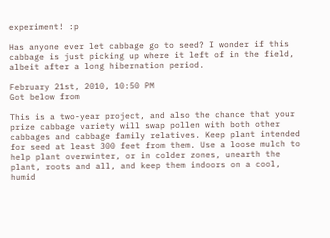experiment! :p

Has anyone ever let cabbage go to seed? I wonder if this cabbage is just picking up where it left of in the field, albeit after a long hibernation period.

February 21st, 2010, 10:50 PM
Got below from

This is a two-year project, and also the chance that your prize cabbage variety will swap pollen with both other cabbages and cabbage family relatives. Keep plant intended for seed at least 300 feet from them. Use a loose mulch to help plant overwinter, or in colder zones, unearth the plant, roots and all, and keep them indoors on a cool, humid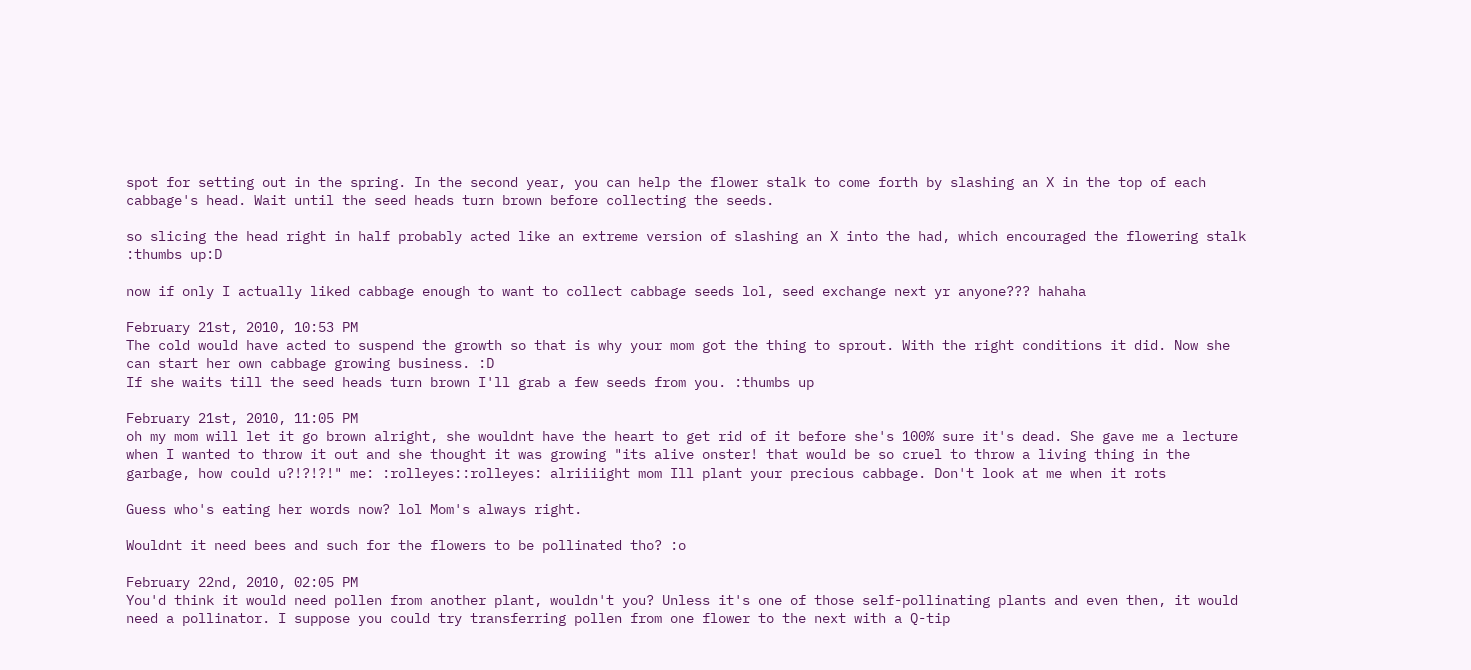spot for setting out in the spring. In the second year, you can help the flower stalk to come forth by slashing an X in the top of each cabbage's head. Wait until the seed heads turn brown before collecting the seeds.

so slicing the head right in half probably acted like an extreme version of slashing an X into the had, which encouraged the flowering stalk :thumbs up:D

now if only I actually liked cabbage enough to want to collect cabbage seeds lol, seed exchange next yr anyone??? hahaha

February 21st, 2010, 10:53 PM
The cold would have acted to suspend the growth so that is why your mom got the thing to sprout. With the right conditions it did. Now she can start her own cabbage growing business. :D
If she waits till the seed heads turn brown I'll grab a few seeds from you. :thumbs up

February 21st, 2010, 11:05 PM
oh my mom will let it go brown alright, she wouldnt have the heart to get rid of it before she's 100% sure it's dead. She gave me a lecture when I wanted to throw it out and she thought it was growing "its alive onster! that would be so cruel to throw a living thing in the garbage, how could u?!?!?!" me: :rolleyes::rolleyes: alriiiight mom Ill plant your precious cabbage. Don't look at me when it rots

Guess who's eating her words now? lol Mom's always right.

Wouldnt it need bees and such for the flowers to be pollinated tho? :o

February 22nd, 2010, 02:05 PM
You'd think it would need pollen from another plant, wouldn't you? Unless it's one of those self-pollinating plants and even then, it would need a pollinator. I suppose you could try transferring pollen from one flower to the next with a Q-tip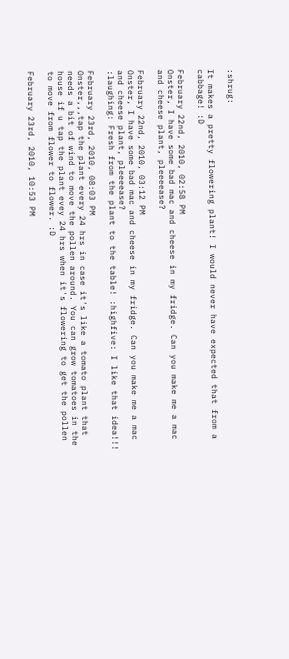:shrug:

It makes a pretty flowering plant! I would never have expected that from a cabbage! :D

February 22nd, 2010, 02:58 PM
Onster, I have some bad mac and cheese in my fridge. Can you make me a mac and cheese plant, pleeeease?

February 22nd, 2010, 03:12 PM
Onster, I have some bad mac and cheese in my fridge. Can you make me a mac and cheese plant, pleeeease?
:laughing: Fresh from the plant to the table! :highfive: I like that idea!!!

February 23rd, 2010, 08:03 PM
Onster,,,tap the plant every 24 hrs in case it's like a tomato plant that needs a bit of wind to move the pollen around. You can grow tomatoes in the house if u tap the plant evey 24 hrs when it's flowering to get the pollen to move from flower to flower. :D

February 23rd, 2010, 10:53 PM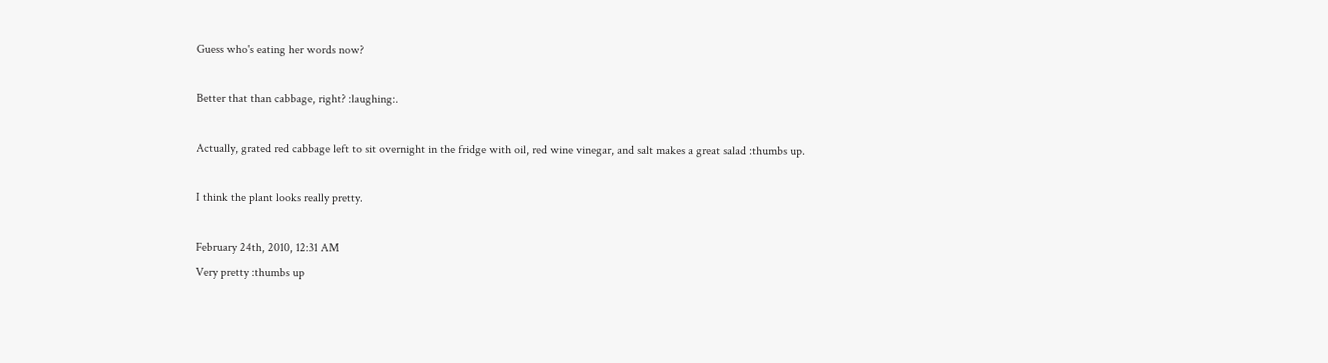Guess who's eating her words now?

Better that than cabbage, right? :laughing:.

Actually, grated red cabbage left to sit overnight in the fridge with oil, red wine vinegar, and salt makes a great salad :thumbs up.

I think the plant looks really pretty.

February 24th, 2010, 12:31 AM
Very pretty :thumbs up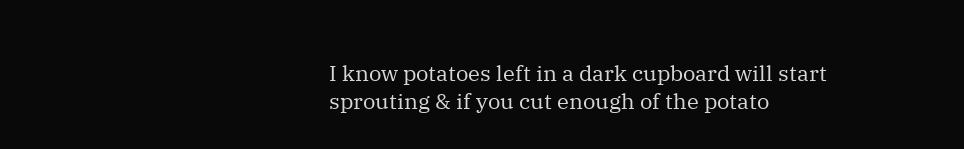I know potatoes left in a dark cupboard will start sprouting & if you cut enough of the potato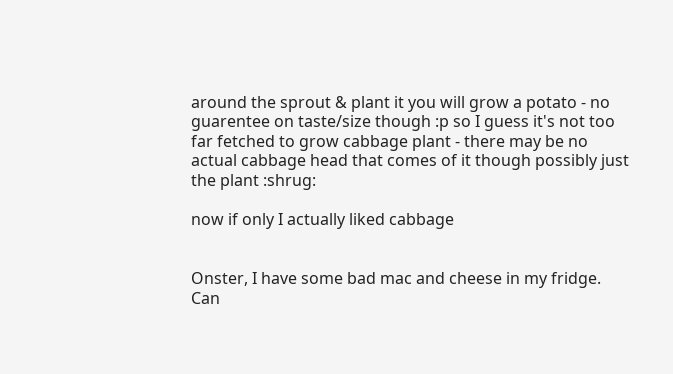around the sprout & plant it you will grow a potato - no guarentee on taste/size though :p so I guess it's not too far fetched to grow cabbage plant - there may be no actual cabbage head that comes of it though possibly just the plant :shrug:

now if only I actually liked cabbage


Onster, I have some bad mac and cheese in my fridge. Can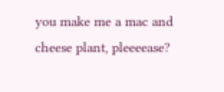you make me a mac and cheese plant, pleeeease?